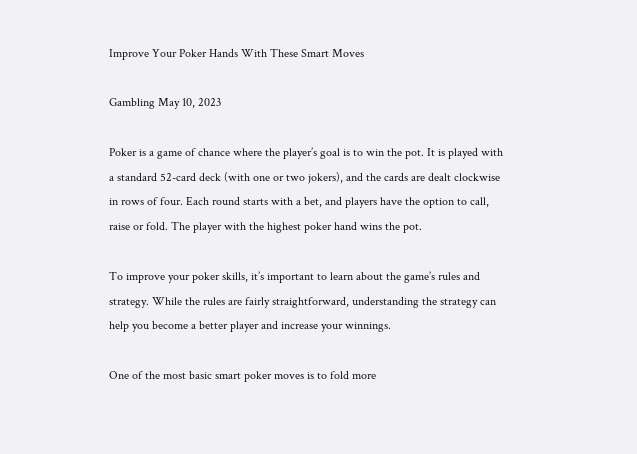Improve Your Poker Hands With These Smart Moves

Gambling May 10, 2023

Poker is a game of chance where the player’s goal is to win the pot. It is played with a standard 52-card deck (with one or two jokers), and the cards are dealt clockwise in rows of four. Each round starts with a bet, and players have the option to call, raise or fold. The player with the highest poker hand wins the pot.

To improve your poker skills, it’s important to learn about the game’s rules and strategy. While the rules are fairly straightforward, understanding the strategy can help you become a better player and increase your winnings.

One of the most basic smart poker moves is to fold more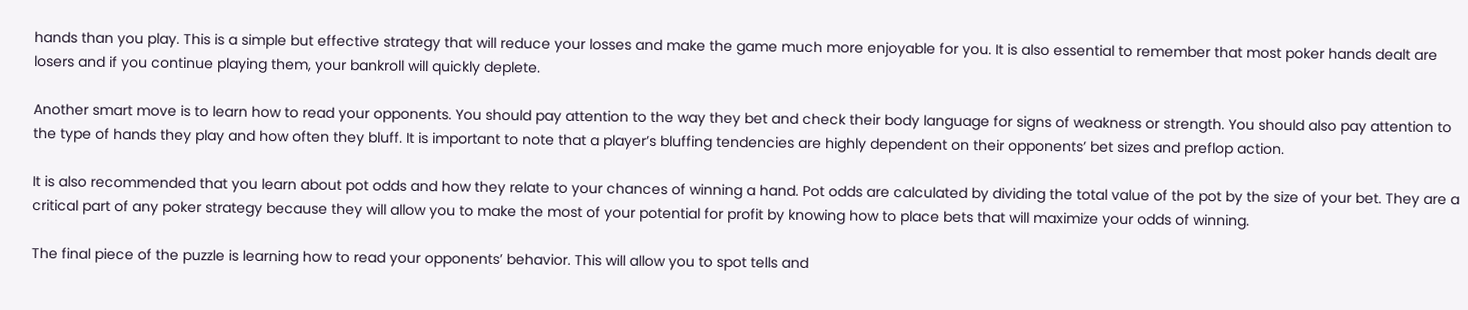hands than you play. This is a simple but effective strategy that will reduce your losses and make the game much more enjoyable for you. It is also essential to remember that most poker hands dealt are losers and if you continue playing them, your bankroll will quickly deplete.

Another smart move is to learn how to read your opponents. You should pay attention to the way they bet and check their body language for signs of weakness or strength. You should also pay attention to the type of hands they play and how often they bluff. It is important to note that a player’s bluffing tendencies are highly dependent on their opponents’ bet sizes and preflop action.

It is also recommended that you learn about pot odds and how they relate to your chances of winning a hand. Pot odds are calculated by dividing the total value of the pot by the size of your bet. They are a critical part of any poker strategy because they will allow you to make the most of your potential for profit by knowing how to place bets that will maximize your odds of winning.

The final piece of the puzzle is learning how to read your opponents’ behavior. This will allow you to spot tells and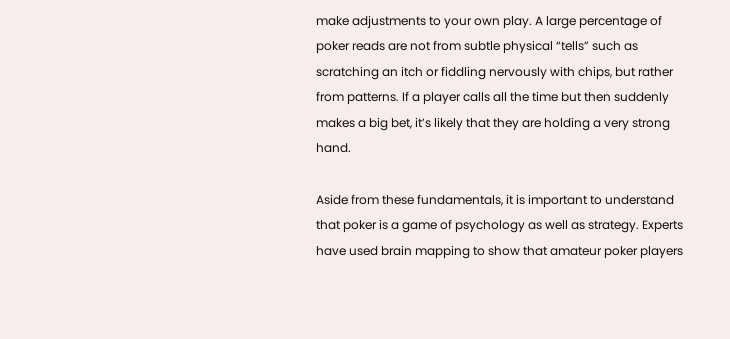make adjustments to your own play. A large percentage of poker reads are not from subtle physical “tells” such as scratching an itch or fiddling nervously with chips, but rather from patterns. If a player calls all the time but then suddenly makes a big bet, it’s likely that they are holding a very strong hand.

Aside from these fundamentals, it is important to understand that poker is a game of psychology as well as strategy. Experts have used brain mapping to show that amateur poker players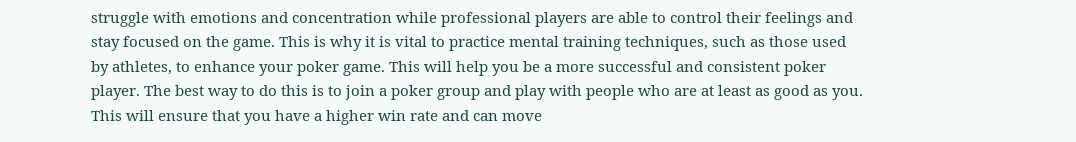struggle with emotions and concentration while professional players are able to control their feelings and stay focused on the game. This is why it is vital to practice mental training techniques, such as those used by athletes, to enhance your poker game. This will help you be a more successful and consistent poker player. The best way to do this is to join a poker group and play with people who are at least as good as you. This will ensure that you have a higher win rate and can move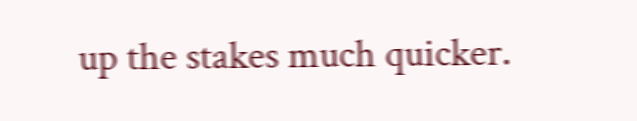up the stakes much quicker.